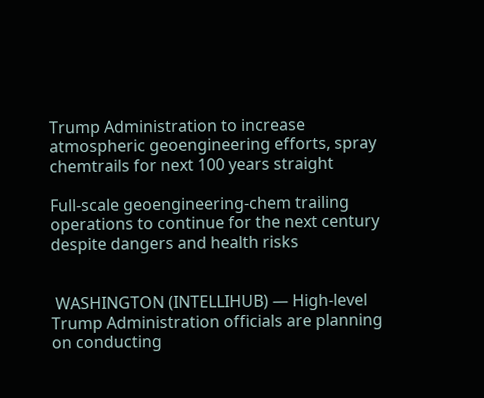Trump Administration to increase atmospheric geoengineering efforts, spray chemtrails for next 100 years straight

Full-scale geoengineering-chem trailing operations to continue for the next century despite dangers and health risks


 WASHINGTON (INTELLIHUB) — High-level Trump Administration officials are planning on conducting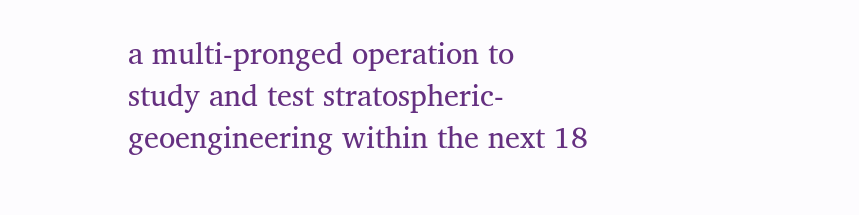a multi-pronged operation to study and test stratospheric-geoengineering within the next 18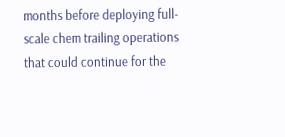months before deploying full-scale chem trailing operations that could continue for the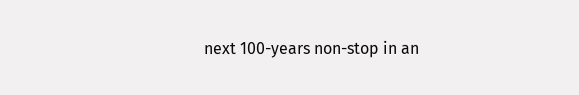next 100-years non-stop in an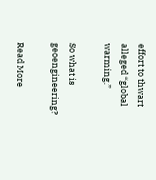effort to thwart alleged “global warming.”

So what is geoengineering?

Read More